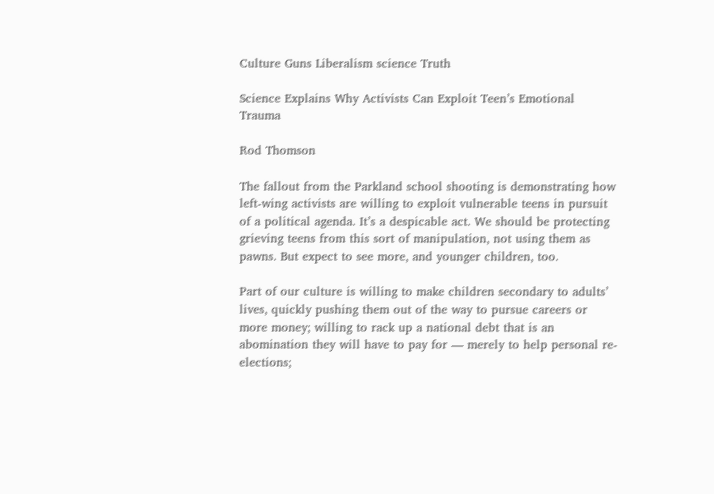Culture Guns Liberalism science Truth

Science Explains Why Activists Can Exploit Teen’s Emotional Trauma

Rod Thomson

The fallout from the Parkland school shooting is demonstrating how left-wing activists are willing to exploit vulnerable teens in pursuit of a political agenda. It’s a despicable act. We should be protecting grieving teens from this sort of manipulation, not using them as pawns. But expect to see more, and younger children, too.

Part of our culture is willing to make children secondary to adults’ lives, quickly pushing them out of the way to pursue careers or more money; willing to rack up a national debt that is an abomination they will have to pay for — merely to help personal re-elections;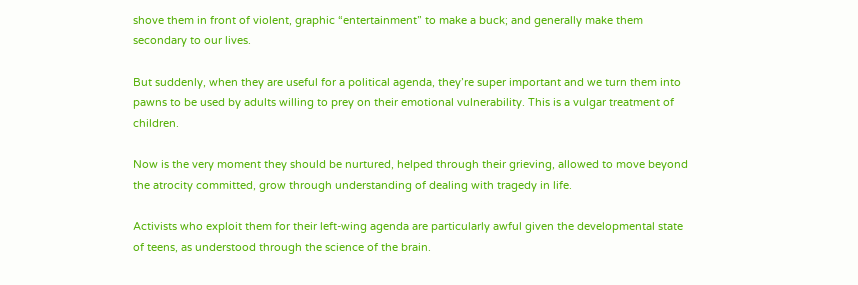shove them in front of violent, graphic “entertainment” to make a buck; and generally make them secondary to our lives.

But suddenly, when they are useful for a political agenda, they’re super important and we turn them into pawns to be used by adults willing to prey on their emotional vulnerability. This is a vulgar treatment of children.

Now is the very moment they should be nurtured, helped through their grieving, allowed to move beyond the atrocity committed, grow through understanding of dealing with tragedy in life.

Activists who exploit them for their left-wing agenda are particularly awful given the developmental state of teens, as understood through the science of the brain.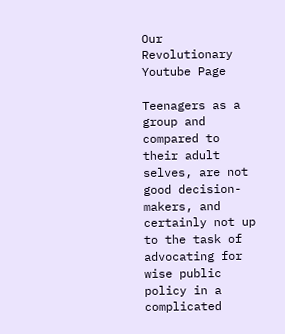Our Revolutionary Youtube Page

Teenagers as a group and compared to their adult selves, are not good decision-makers, and certainly not up to the task of advocating for wise public policy in a complicated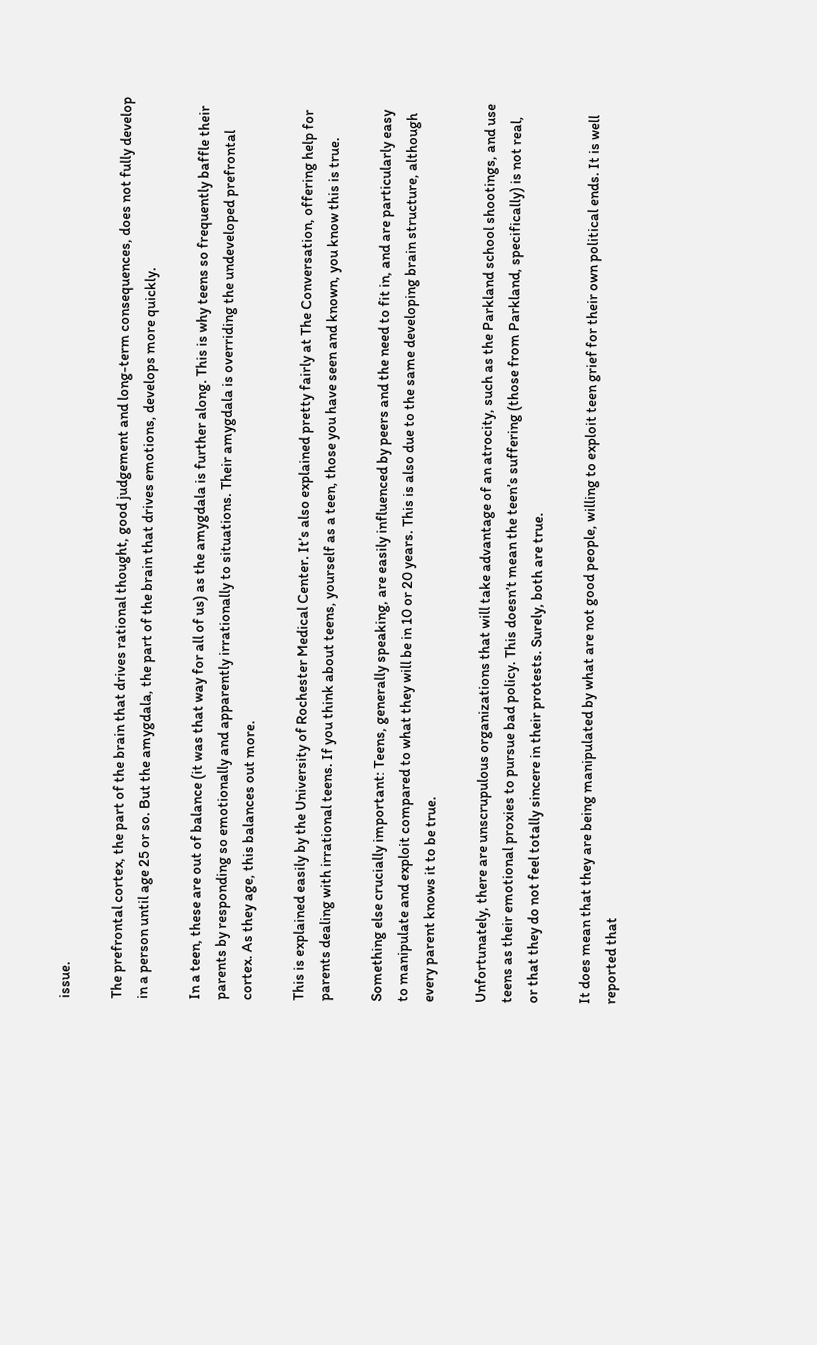issue.

The prefrontal cortex, the part of the brain that drives rational thought, good judgement and long-term consequences, does not fully develop in a person until age 25 or so. But the amygdala, the part of the brain that drives emotions, develops more quickly.

In a teen, these are out of balance (it was that way for all of us) as the amygdala is further along. This is why teens so frequently baffle their parents by responding so emotionally and apparently irrationally to situations. Their amygdala is overriding the undeveloped prefrontal cortex. As they age, this balances out more.

This is explained easily by the University of Rochester Medical Center. It’s also explained pretty fairly at The Conversation, offering help for parents dealing with irrational teens. If you think about teens, yourself as a teen, those you have seen and known, you know this is true.

Something else crucially important: Teens, generally speaking, are easily influenced by peers and the need to fit in, and are particularly easy to manipulate and exploit compared to what they will be in 10 or 20 years. This is also due to the same developing brain structure, although every parent knows it to be true.

Unfortunately, there are unscrupulous organizations that will take advantage of an atrocity, such as the Parkland school shootings, and use teens as their emotional proxies to pursue bad policy. This doesn’t mean the teen’s suffering (those from Parkland, specifically) is not real, or that they do not feel totally sincere in their protests. Surely, both are true.

It does mean that they are being manipulated by what are not good people, willing to exploit teen grief for their own political ends. It is well reported that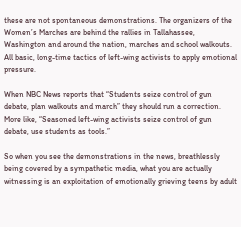these are not spontaneous demonstrations. The organizers of the Women’s Marches are behind the rallies in Tallahassee, Washington and around the nation, marches and school walkouts. All basic, long-time tactics of left-wing activists to apply emotional pressure.

When NBC News reports that “Students seize control of gun debate, plan walkouts and march” they should run a correction. More like, “Seasoned left-wing activists seize control of gun debate, use students as tools.”

So when you see the demonstrations in the news, breathlessly being covered by a sympathetic media, what you are actually witnessing is an exploitation of emotionally grieving teens by adult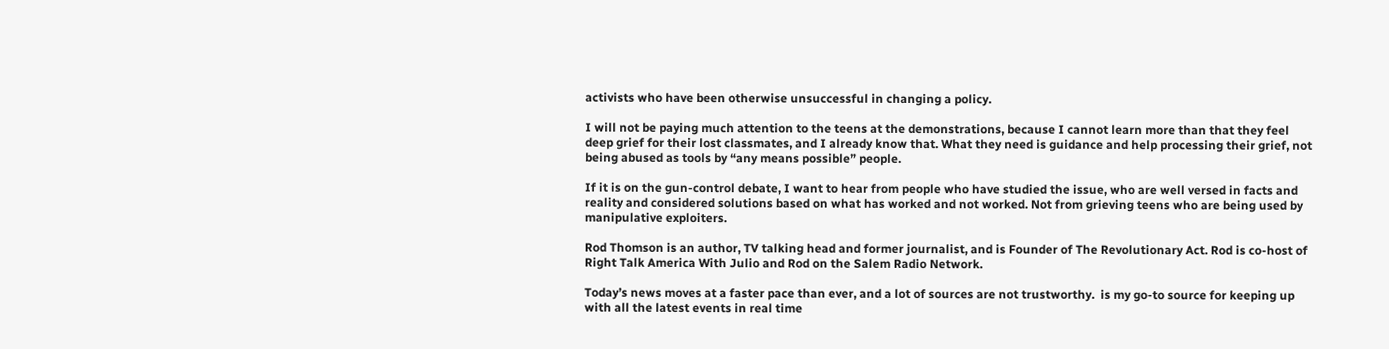activists who have been otherwise unsuccessful in changing a policy.

I will not be paying much attention to the teens at the demonstrations, because I cannot learn more than that they feel deep grief for their lost classmates, and I already know that. What they need is guidance and help processing their grief, not being abused as tools by “any means possible” people.

If it is on the gun-control debate, I want to hear from people who have studied the issue, who are well versed in facts and reality and considered solutions based on what has worked and not worked. Not from grieving teens who are being used by manipulative exploiters.

Rod Thomson is an author, TV talking head and former journalist, and is Founder of The Revolutionary Act. Rod is co-host of Right Talk America With Julio and Rod on the Salem Radio Network.

Today’s news moves at a faster pace than ever, and a lot of sources are not trustworthy.  is my go-to source for keeping up with all the latest events in real time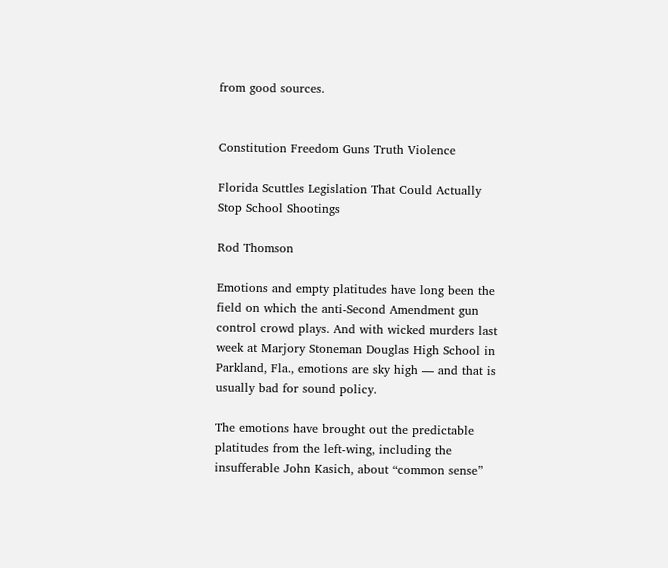from good sources.


Constitution Freedom Guns Truth Violence

Florida Scuttles Legislation That Could Actually Stop School Shootings

Rod Thomson

Emotions and empty platitudes have long been the field on which the anti-Second Amendment gun control crowd plays. And with wicked murders last week at Marjory Stoneman Douglas High School in Parkland, Fla., emotions are sky high — and that is usually bad for sound policy.

The emotions have brought out the predictable platitudes from the left-wing, including the insufferable John Kasich, about “common sense”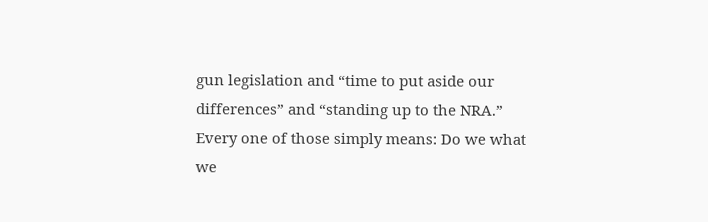gun legislation and “time to put aside our differences” and “standing up to the NRA.” Every one of those simply means: Do we what we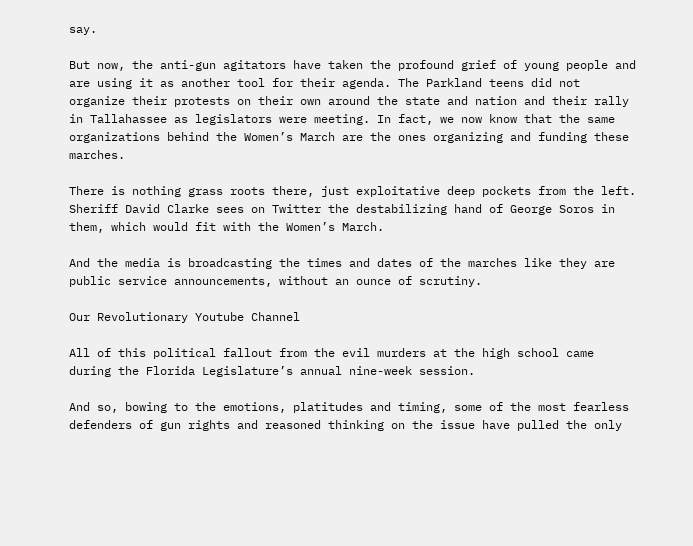say.

But now, the anti-gun agitators have taken the profound grief of young people and are using it as another tool for their agenda. The Parkland teens did not organize their protests on their own around the state and nation and their rally in Tallahassee as legislators were meeting. In fact, we now know that the same organizations behind the Women’s March are the ones organizing and funding these marches.

There is nothing grass roots there, just exploitative deep pockets from the left. Sheriff David Clarke sees on Twitter the destabilizing hand of George Soros in them, which would fit with the Women’s March.

And the media is broadcasting the times and dates of the marches like they are public service announcements, without an ounce of scrutiny.

Our Revolutionary Youtube Channel

All of this political fallout from the evil murders at the high school came during the Florida Legislature’s annual nine-week session.

And so, bowing to the emotions, platitudes and timing, some of the most fearless defenders of gun rights and reasoned thinking on the issue have pulled the only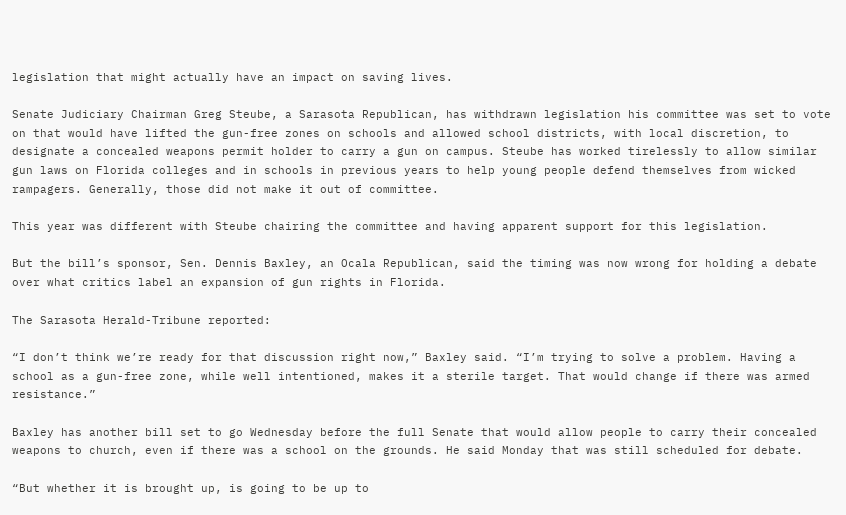legislation that might actually have an impact on saving lives.

Senate Judiciary Chairman Greg Steube, a Sarasota Republican, has withdrawn legislation his committee was set to vote on that would have lifted the gun-free zones on schools and allowed school districts, with local discretion, to designate a concealed weapons permit holder to carry a gun on campus. Steube has worked tirelessly to allow similar gun laws on Florida colleges and in schools in previous years to help young people defend themselves from wicked rampagers. Generally, those did not make it out of committee.

This year was different with Steube chairing the committee and having apparent support for this legislation.

But the bill’s sponsor, Sen. Dennis Baxley, an Ocala Republican, said the timing was now wrong for holding a debate over what critics label an expansion of gun rights in Florida.

The Sarasota Herald-Tribune reported:

“I don’t think we’re ready for that discussion right now,” Baxley said. “I’m trying to solve a problem. Having a school as a gun-free zone, while well intentioned, makes it a sterile target. That would change if there was armed resistance.”

Baxley has another bill set to go Wednesday before the full Senate that would allow people to carry their concealed weapons to church, even if there was a school on the grounds. He said Monday that was still scheduled for debate.

“But whether it is brought up, is going to be up to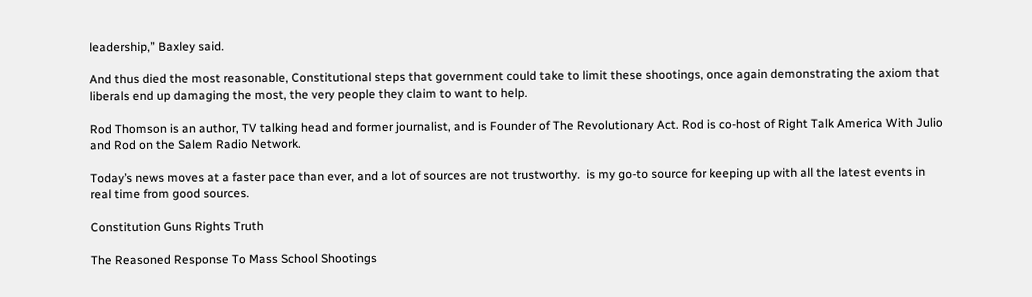leadership,” Baxley said.

And thus died the most reasonable, Constitutional steps that government could take to limit these shootings, once again demonstrating the axiom that liberals end up damaging the most, the very people they claim to want to help.

Rod Thomson is an author, TV talking head and former journalist, and is Founder of The Revolutionary Act. Rod is co-host of Right Talk America With Julio and Rod on the Salem Radio Network.

Today’s news moves at a faster pace than ever, and a lot of sources are not trustworthy.  is my go-to source for keeping up with all the latest events in real time from good sources.

Constitution Guns Rights Truth

The Reasoned Response To Mass School Shootings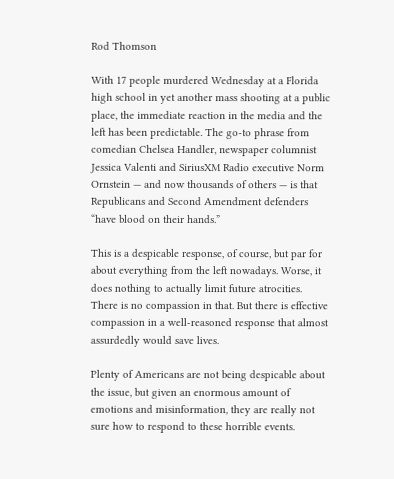Rod Thomson

With 17 people murdered Wednesday at a Florida high school in yet another mass shooting at a public place, the immediate reaction in the media and the left has been predictable. The go-to phrase from comedian Chelsea Handler, newspaper columnist Jessica Valenti and SiriusXM Radio executive Norm Ornstein — and now thousands of others — is that Republicans and Second Amendment defenders “have blood on their hands.”

This is a despicable response, of course, but par for about everything from the left nowadays. Worse, it does nothing to actually limit future atrocities. There is no compassion in that. But there is effective compassion in a well-reasoned response that almost assurdedly would save lives.

Plenty of Americans are not being despicable about the issue, but given an enormous amount of emotions and misinformation, they are really not sure how to respond to these horrible events.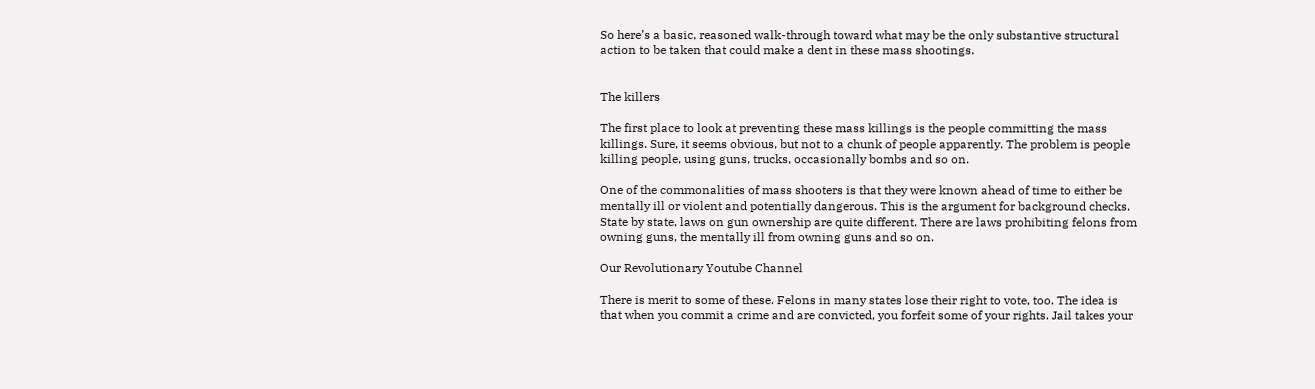So here’s a basic, reasoned walk-through toward what may be the only substantive structural action to be taken that could make a dent in these mass shootings.


The killers

The first place to look at preventing these mass killings is the people committing the mass killings. Sure, it seems obvious, but not to a chunk of people apparently. The problem is people killing people, using guns, trucks, occasionally bombs and so on.

One of the commonalities of mass shooters is that they were known ahead of time to either be mentally ill or violent and potentially dangerous. This is the argument for background checks. State by state, laws on gun ownership are quite different. There are laws prohibiting felons from owning guns, the mentally ill from owning guns and so on.

Our Revolutionary Youtube Channel

There is merit to some of these. Felons in many states lose their right to vote, too. The idea is that when you commit a crime and are convicted, you forfeit some of your rights. Jail takes your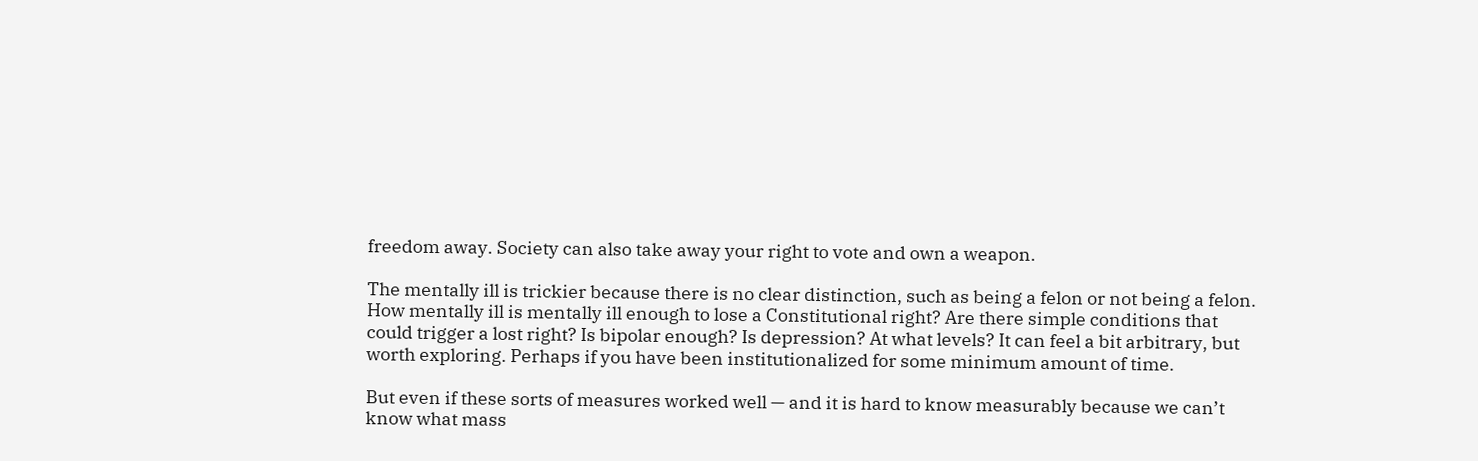freedom away. Society can also take away your right to vote and own a weapon.

The mentally ill is trickier because there is no clear distinction, such as being a felon or not being a felon. How mentally ill is mentally ill enough to lose a Constitutional right? Are there simple conditions that could trigger a lost right? Is bipolar enough? Is depression? At what levels? It can feel a bit arbitrary, but worth exploring. Perhaps if you have been institutionalized for some minimum amount of time.

But even if these sorts of measures worked well — and it is hard to know measurably because we can’t know what mass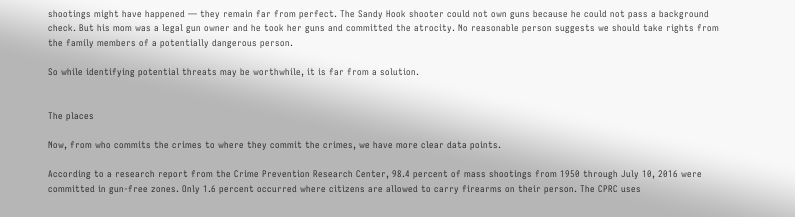shootings might have happened — they remain far from perfect. The Sandy Hook shooter could not own guns because he could not pass a background check. But his mom was a legal gun owner and he took her guns and committed the atrocity. No reasonable person suggests we should take rights from the family members of a potentially dangerous person.

So while identifying potential threats may be worthwhile, it is far from a solution.


The places

Now, from who commits the crimes to where they commit the crimes, we have more clear data points.

According to a research report from the Crime Prevention Research Center, 98.4 percent of mass shootings from 1950 through July 10, 2016 were committed in gun-free zones. Only 1.6 percent occurred where citizens are allowed to carry firearms on their person. The CPRC uses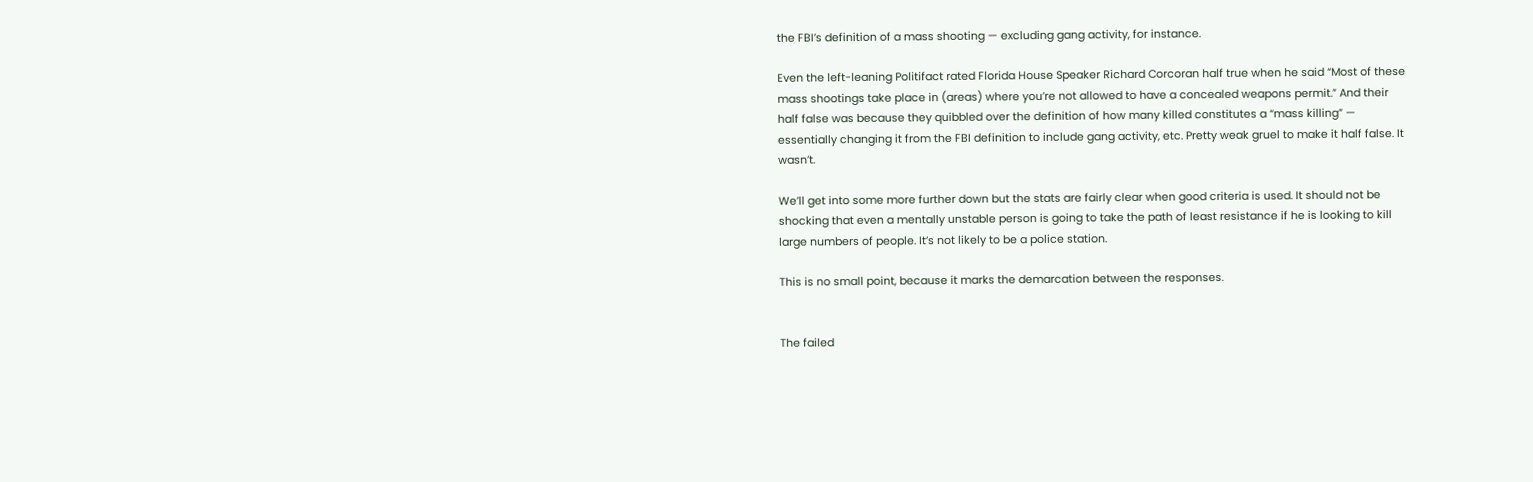the FBI’s definition of a mass shooting — excluding gang activity, for instance.

Even the left-leaning Politifact rated Florida House Speaker Richard Corcoran half true when he said “Most of these mass shootings take place in (areas) where you’re not allowed to have a concealed weapons permit.” And their half false was because they quibbled over the definition of how many killed constitutes a “mass killing” — essentially changing it from the FBI definition to include gang activity, etc. Pretty weak gruel to make it half false. It wasn’t.

We’ll get into some more further down but the stats are fairly clear when good criteria is used. It should not be shocking that even a mentally unstable person is going to take the path of least resistance if he is looking to kill large numbers of people. It’s not likely to be a police station.

This is no small point, because it marks the demarcation between the responses.


The failed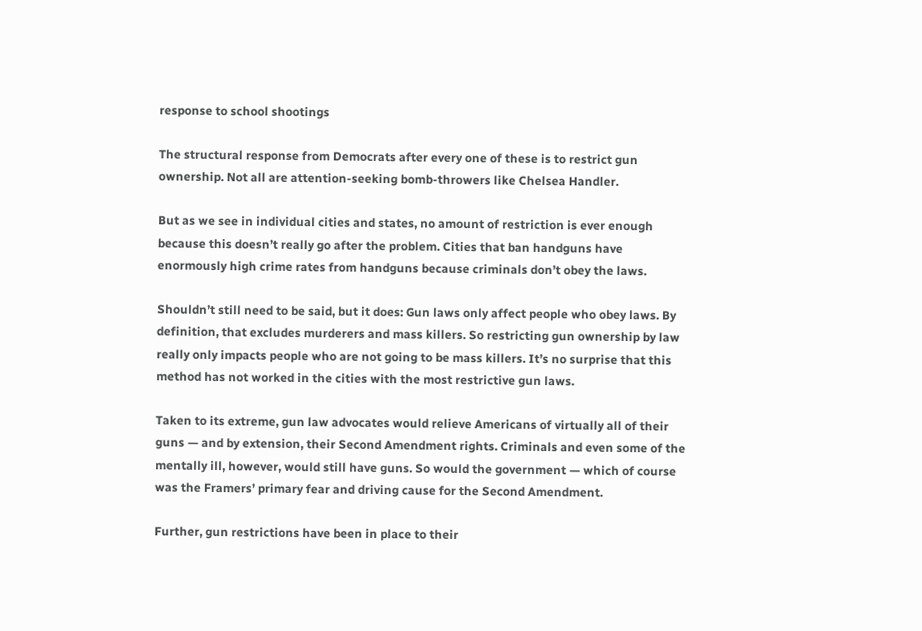response to school shootings

The structural response from Democrats after every one of these is to restrict gun ownership. Not all are attention-seeking bomb-throwers like Chelsea Handler.

But as we see in individual cities and states, no amount of restriction is ever enough because this doesn’t really go after the problem. Cities that ban handguns have enormously high crime rates from handguns because criminals don’t obey the laws.

Shouldn’t still need to be said, but it does: Gun laws only affect people who obey laws. By definition, that excludes murderers and mass killers. So restricting gun ownership by law really only impacts people who are not going to be mass killers. It’s no surprise that this method has not worked in the cities with the most restrictive gun laws.

Taken to its extreme, gun law advocates would relieve Americans of virtually all of their guns — and by extension, their Second Amendment rights. Criminals and even some of the mentally ill, however, would still have guns. So would the government — which of course was the Framers’ primary fear and driving cause for the Second Amendment.

Further, gun restrictions have been in place to their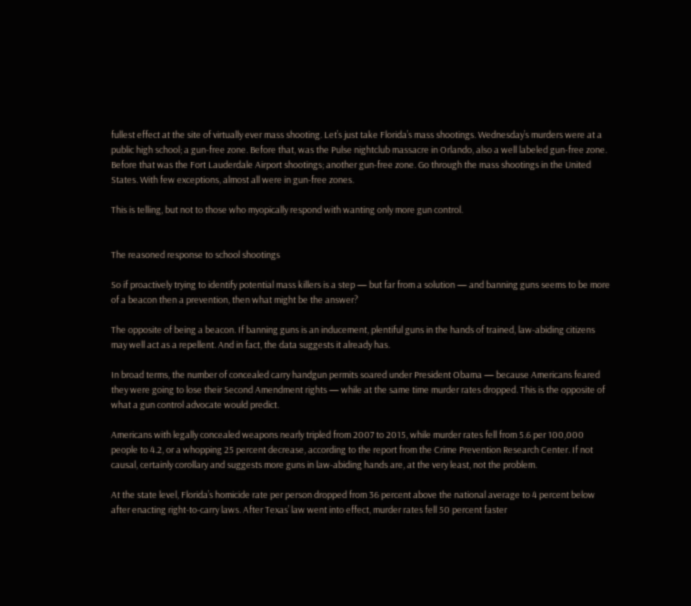fullest effect at the site of virtually ever mass shooting. Let’s just take Florida’s mass shootings. Wednesday’s murders were at a public high school; a gun-free zone. Before that, was the Pulse nightclub massacre in Orlando, also a well labeled gun-free zone. Before that was the Fort Lauderdale Airport shootings; another gun-free zone. Go through the mass shootings in the United States. With few exceptions, almost all were in gun-free zones.

This is telling, but not to those who myopically respond with wanting only more gun control.


The reasoned response to school shootings

So if proactively trying to identify potential mass killers is a step — but far from a solution — and banning guns seems to be more of a beacon then a prevention, then what might be the answer?

The opposite of being a beacon. If banning guns is an inducement, plentiful guns in the hands of trained, law-abiding citizens may well act as a repellent. And in fact, the data suggests it already has.

In broad terms, the number of concealed carry handgun permits soared under President Obama — because Americans feared they were going to lose their Second Amendment rights — while at the same time murder rates dropped. This is the opposite of what a gun control advocate would predict.

Americans with legally concealed weapons nearly tripled from 2007 to 2015, while murder rates fell from 5.6 per 100,000 people to 4.2, or a whopping 25 percent decrease, according to the report from the Crime Prevention Research Center. If not causal, certainly corollary and suggests more guns in law-abiding hands are, at the very least, not the problem.

At the state level, Florida’s homicide rate per person dropped from 36 percent above the national average to 4 percent below after enacting right-to-carry laws. After Texas’ law went into effect, murder rates fell 50 percent faster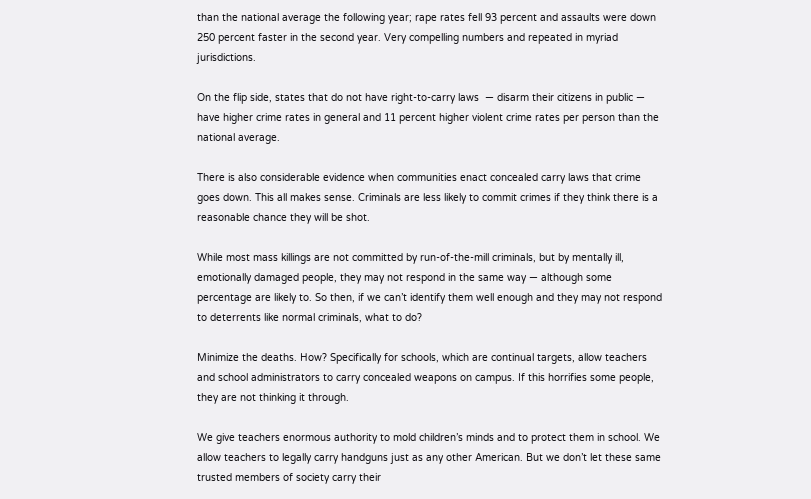than the national average the following year; rape rates fell 93 percent and assaults were down 250 percent faster in the second year. Very compelling numbers and repeated in myriad jurisdictions.

On the flip side, states that do not have right-to-carry laws  — disarm their citizens in public — have higher crime rates in general and 11 percent higher violent crime rates per person than the national average.

There is also considerable evidence when communities enact concealed carry laws that crime goes down. This all makes sense. Criminals are less likely to commit crimes if they think there is a reasonable chance they will be shot.

While most mass killings are not committed by run-of-the-mill criminals, but by mentally ill, emotionally damaged people, they may not respond in the same way — although some percentage are likely to. So then, if we can’t identify them well enough and they may not respond to deterrents like normal criminals, what to do?

Minimize the deaths. How? Specifically for schools, which are continual targets, allow teachers and school administrators to carry concealed weapons on campus. If this horrifies some people, they are not thinking it through.

We give teachers enormous authority to mold children’s minds and to protect them in school. We allow teachers to legally carry handguns just as any other American. But we don’t let these same trusted members of society carry their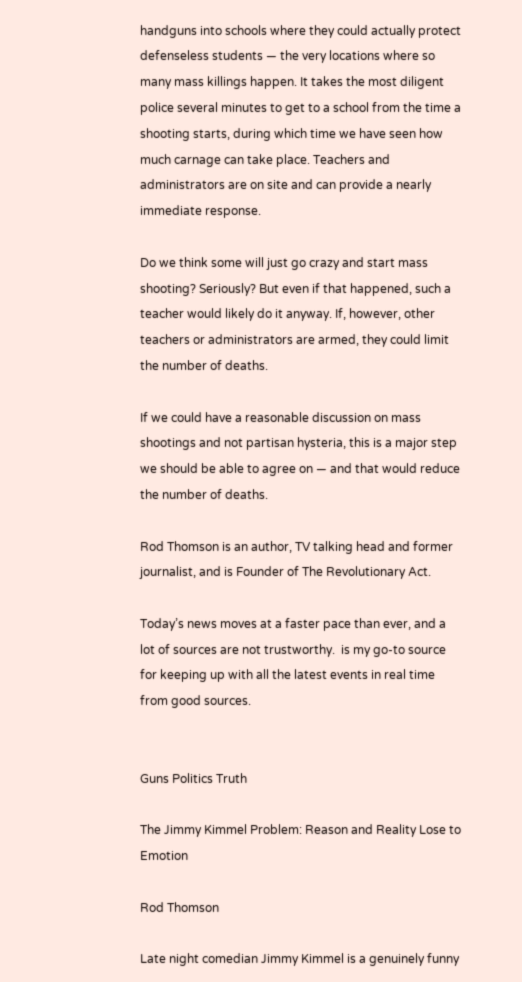handguns into schools where they could actually protect defenseless students — the very locations where so many mass killings happen. It takes the most diligent police several minutes to get to a school from the time a shooting starts, during which time we have seen how much carnage can take place. Teachers and administrators are on site and can provide a nearly immediate response.

Do we think some will just go crazy and start mass shooting? Seriously? But even if that happened, such a teacher would likely do it anyway. If, however, other teachers or administrators are armed, they could limit the number of deaths.

If we could have a reasonable discussion on mass shootings and not partisan hysteria, this is a major step we should be able to agree on — and that would reduce the number of deaths.

Rod Thomson is an author, TV talking head and former journalist, and is Founder of The Revolutionary Act.

Today’s news moves at a faster pace than ever, and a lot of sources are not trustworthy.  is my go-to source for keeping up with all the latest events in real time from good sources.


Guns Politics Truth

The Jimmy Kimmel Problem: Reason and Reality Lose to Emotion

Rod Thomson

Late night comedian Jimmy Kimmel is a genuinely funny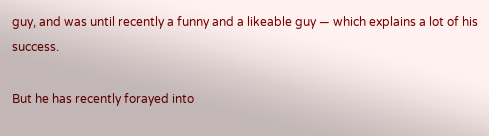guy, and was until recently a funny and a likeable guy — which explains a lot of his success.

But he has recently forayed into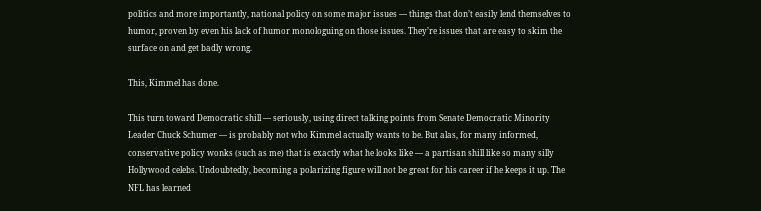politics and more importantly, national policy on some major issues — things that don’t easily lend themselves to humor, proven by even his lack of humor monologuing on those issues. They’re issues that are easy to skim the surface on and get badly wrong.

This, Kimmel has done.

This turn toward Democratic shill — seriously, using direct talking points from Senate Democratic Minority Leader Chuck Schumer — is probably not who Kimmel actually wants to be. But alas, for many informed, conservative policy wonks (such as me) that is exactly what he looks like — a partisan shill like so many silly Hollywood celebs. Undoubtedly, becoming a polarizing figure will not be great for his career if he keeps it up. The NFL has learned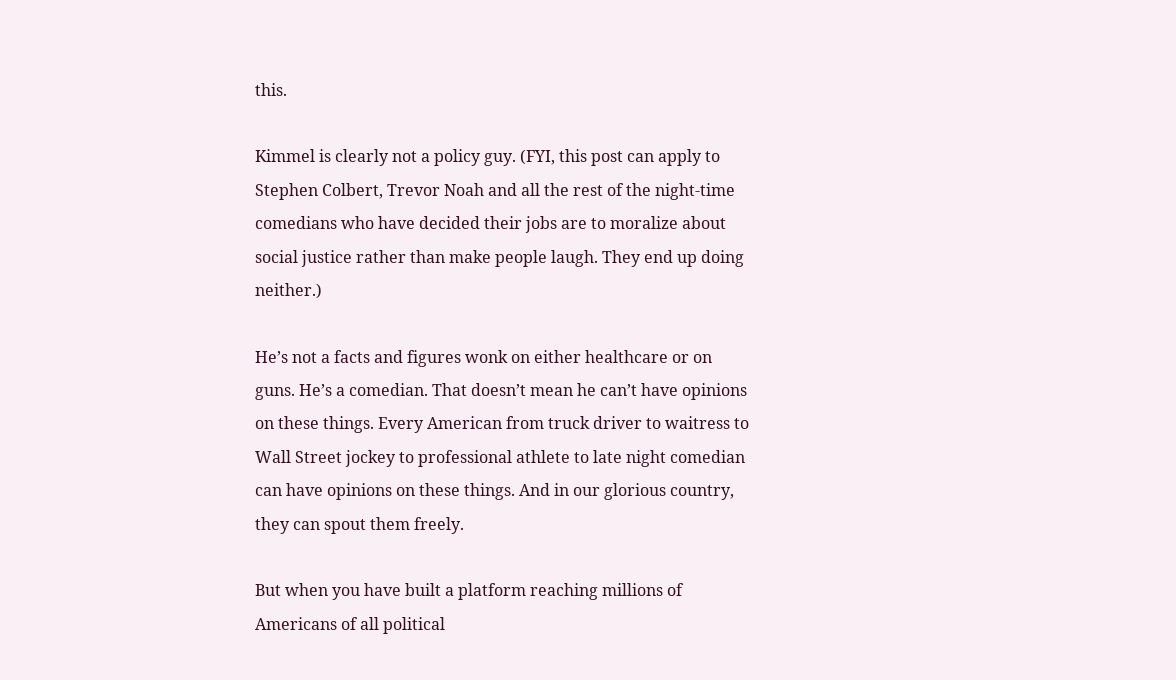this.

Kimmel is clearly not a policy guy. (FYI, this post can apply to Stephen Colbert, Trevor Noah and all the rest of the night-time comedians who have decided their jobs are to moralize about social justice rather than make people laugh. They end up doing neither.)

He’s not a facts and figures wonk on either healthcare or on guns. He’s a comedian. That doesn’t mean he can’t have opinions on these things. Every American from truck driver to waitress to Wall Street jockey to professional athlete to late night comedian can have opinions on these things. And in our glorious country, they can spout them freely.

But when you have built a platform reaching millions of Americans of all political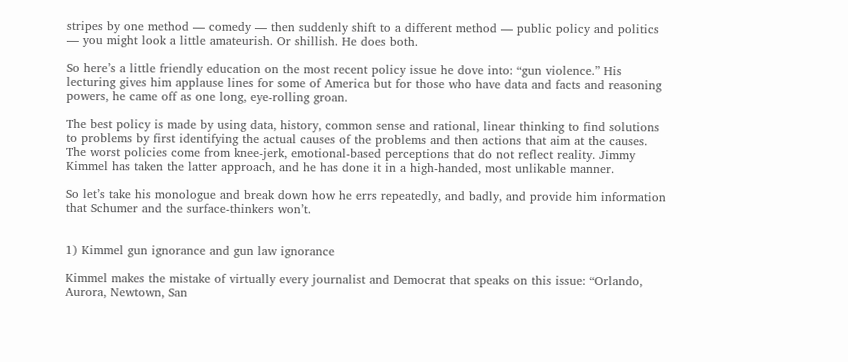stripes by one method — comedy — then suddenly shift to a different method — public policy and politics — you might look a little amateurish. Or shillish. He does both.

So here’s a little friendly education on the most recent policy issue he dove into: “gun violence.” His lecturing gives him applause lines for some of America but for those who have data and facts and reasoning powers, he came off as one long, eye-rolling groan.

The best policy is made by using data, history, common sense and rational, linear thinking to find solutions to problems by first identifying the actual causes of the problems and then actions that aim at the causes. The worst policies come from knee-jerk, emotional-based perceptions that do not reflect reality. Jimmy Kimmel has taken the latter approach, and he has done it in a high-handed, most unlikable manner.

So let’s take his monologue and break down how he errs repeatedly, and badly, and provide him information that Schumer and the surface-thinkers won’t.


1) Kimmel gun ignorance and gun law ignorance

Kimmel makes the mistake of virtually every journalist and Democrat that speaks on this issue: “Orlando, Aurora, Newtown, San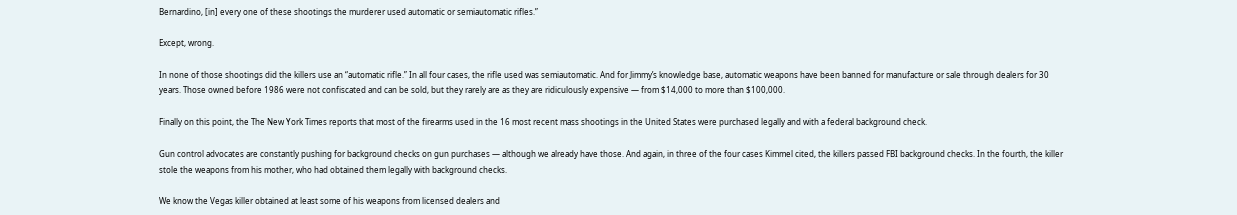Bernardino, [in] every one of these shootings the murderer used automatic or semiautomatic rifles.”

Except, wrong.

In none of those shootings did the killers use an “automatic rifle.” In all four cases, the rifle used was semiautomatic. And for Jimmy’s knowledge base, automatic weapons have been banned for manufacture or sale through dealers for 30 years. Those owned before 1986 were not confiscated and can be sold, but they rarely are as they are ridiculously expensive — from $14,000 to more than $100,000.

Finally on this point, the The New York Times reports that most of the firearms used in the 16 most recent mass shootings in the United States were purchased legally and with a federal background check.

Gun control advocates are constantly pushing for background checks on gun purchases — although we already have those. And again, in three of the four cases Kimmel cited, the killers passed FBI background checks. In the fourth, the killer stole the weapons from his mother, who had obtained them legally with background checks.

We know the Vegas killer obtained at least some of his weapons from licensed dealers and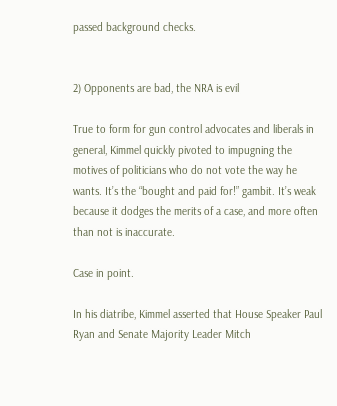passed background checks.


2) Opponents are bad, the NRA is evil

True to form for gun control advocates and liberals in general, Kimmel quickly pivoted to impugning the motives of politicians who do not vote the way he wants. It’s the “bought and paid for!” gambit. It’s weak because it dodges the merits of a case, and more often than not is inaccurate.

Case in point.

In his diatribe, Kimmel asserted that House Speaker Paul Ryan and Senate Majority Leader Mitch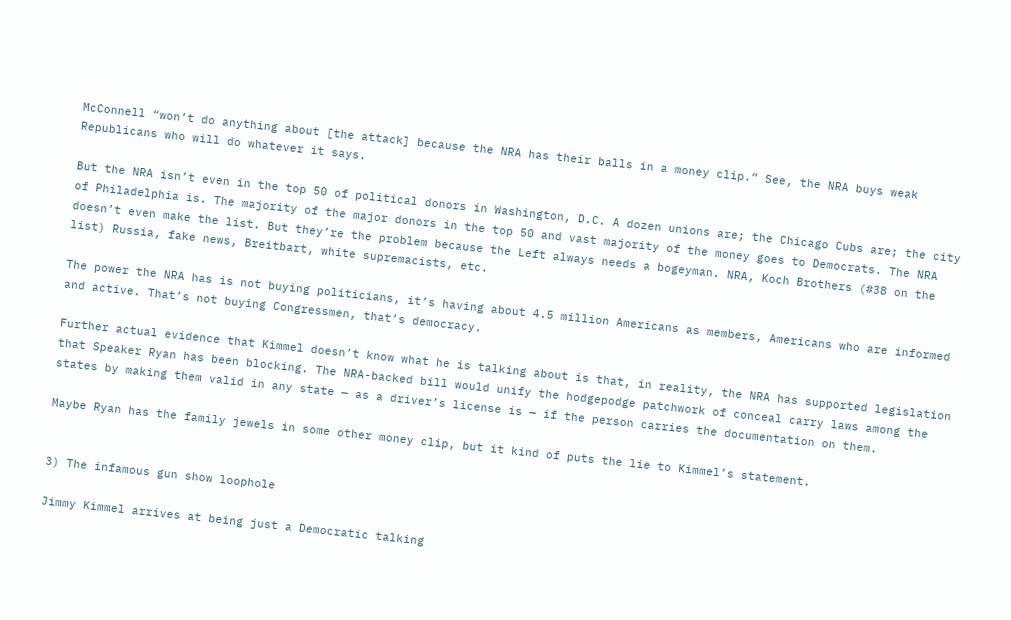McConnell “won’t do anything about [the attack] because the NRA has their balls in a money clip.” See, the NRA buys weak Republicans who will do whatever it says.

But the NRA isn’t even in the top 50 of political donors in Washington, D.C. A dozen unions are; the Chicago Cubs are; the city of Philadelphia is. The majority of the major donors in the top 50 and vast majority of the money goes to Democrats. The NRA doesn’t even make the list. But they’re the problem because the Left always needs a bogeyman. NRA, Koch Brothers (#38 on the list) Russia, fake news, Breitbart, white supremacists, etc.

The power the NRA has is not buying politicians, it’s having about 4.5 million Americans as members, Americans who are informed and active. That’s not buying Congressmen, that’s democracy.

Further actual evidence that Kimmel doesn’t know what he is talking about is that, in reality, the NRA has supported legislation that Speaker Ryan has been blocking. The NRA-backed bill would unify the hodgepodge patchwork of conceal carry laws among the states by making them valid in any state — as a driver’s license is — if the person carries the documentation on them.

Maybe Ryan has the family jewels in some other money clip, but it kind of puts the lie to Kimmel’s statement.


3) The infamous gun show loophole

Jimmy Kimmel arrives at being just a Democratic talking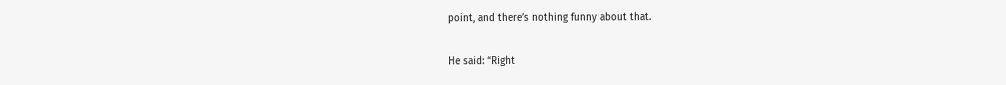point, and there’s nothing funny about that.

He said: “Right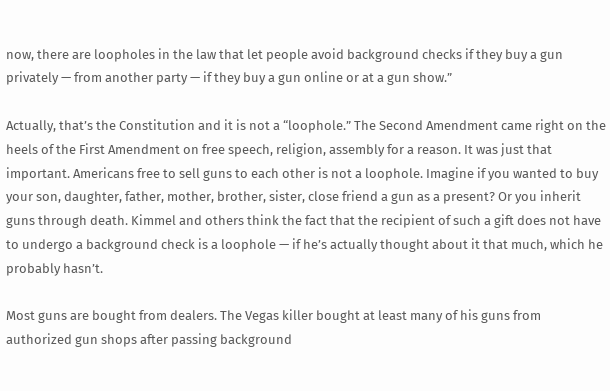now, there are loopholes in the law that let people avoid background checks if they buy a gun privately — from another party — if they buy a gun online or at a gun show.”

Actually, that’s the Constitution and it is not a “loophole.” The Second Amendment came right on the heels of the First Amendment on free speech, religion, assembly for a reason. It was just that important. Americans free to sell guns to each other is not a loophole. Imagine if you wanted to buy your son, daughter, father, mother, brother, sister, close friend a gun as a present? Or you inherit guns through death. Kimmel and others think the fact that the recipient of such a gift does not have to undergo a background check is a loophole — if he’s actually thought about it that much, which he probably hasn’t.

Most guns are bought from dealers. The Vegas killer bought at least many of his guns from authorized gun shops after passing background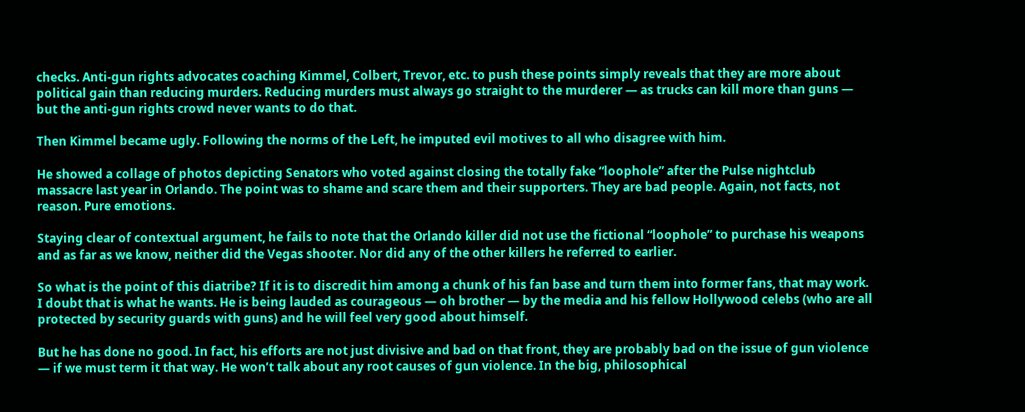checks. Anti-gun rights advocates coaching Kimmel, Colbert, Trevor, etc. to push these points simply reveals that they are more about political gain than reducing murders. Reducing murders must always go straight to the murderer — as trucks can kill more than guns — but the anti-gun rights crowd never wants to do that.

Then Kimmel became ugly. Following the norms of the Left, he imputed evil motives to all who disagree with him.

He showed a collage of photos depicting Senators who voted against closing the totally fake “loophole” after the Pulse nightclub massacre last year in Orlando. The point was to shame and scare them and their supporters. They are bad people. Again, not facts, not reason. Pure emotions.

Staying clear of contextual argument, he fails to note that the Orlando killer did not use the fictional “loophole” to purchase his weapons and as far as we know, neither did the Vegas shooter. Nor did any of the other killers he referred to earlier.

So what is the point of this diatribe? If it is to discredit him among a chunk of his fan base and turn them into former fans, that may work. I doubt that is what he wants. He is being lauded as courageous — oh brother — by the media and his fellow Hollywood celebs (who are all protected by security guards with guns) and he will feel very good about himself.

But he has done no good. In fact, his efforts are not just divisive and bad on that front, they are probably bad on the issue of gun violence — if we must term it that way. He won’t talk about any root causes of gun violence. In the big, philosophical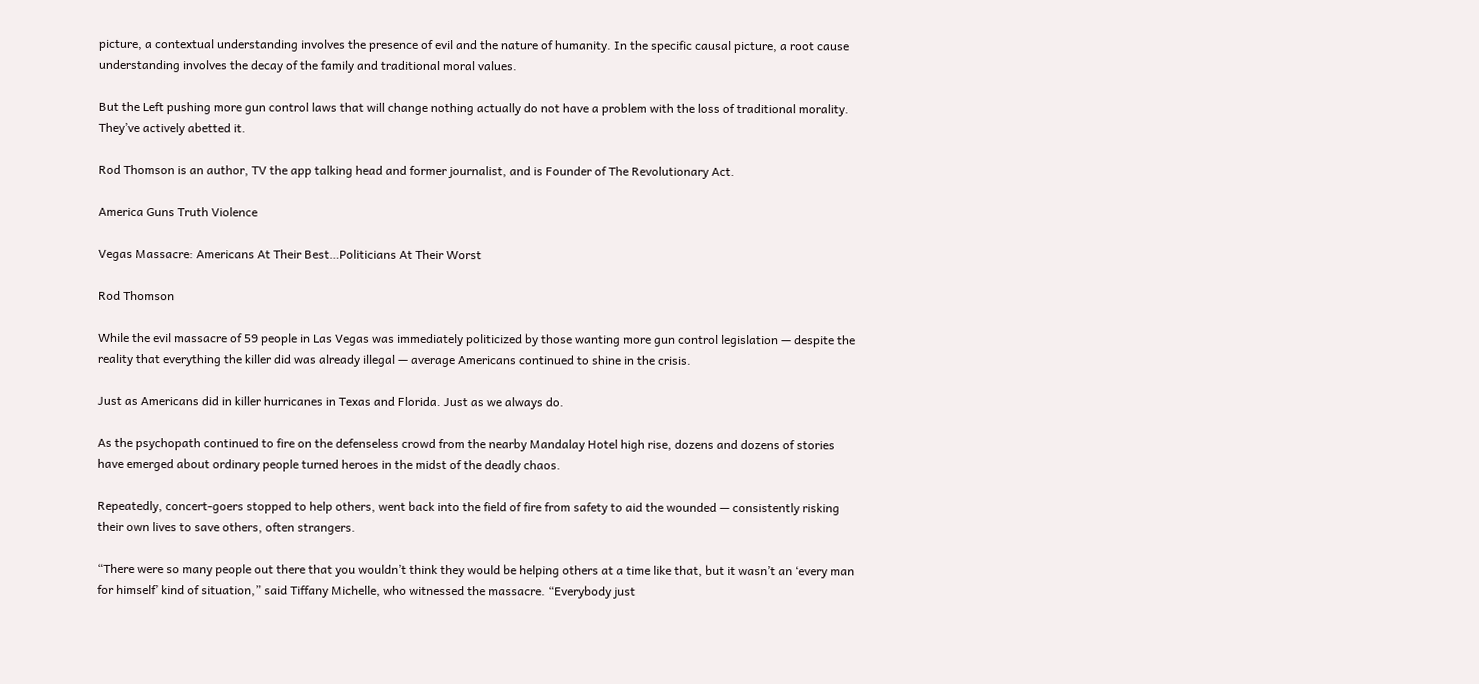picture, a contextual understanding involves the presence of evil and the nature of humanity. In the specific causal picture, a root cause understanding involves the decay of the family and traditional moral values.

But the Left pushing more gun control laws that will change nothing actually do not have a problem with the loss of traditional morality. They’ve actively abetted it.

Rod Thomson is an author, TV the app talking head and former journalist, and is Founder of The Revolutionary Act.

America Guns Truth Violence

Vegas Massacre: Americans At Their Best…Politicians At Their Worst

Rod Thomson

While the evil massacre of 59 people in Las Vegas was immediately politicized by those wanting more gun control legislation — despite the reality that everything the killer did was already illegal — average Americans continued to shine in the crisis.

Just as Americans did in killer hurricanes in Texas and Florida. Just as we always do.

As the psychopath continued to fire on the defenseless crowd from the nearby Mandalay Hotel high rise, dozens and dozens of stories have emerged about ordinary people turned heroes in the midst of the deadly chaos.

Repeatedly, concert-goers stopped to help others, went back into the field of fire from safety to aid the wounded — consistently risking their own lives to save others, often strangers.

“There were so many people out there that you wouldn’t think they would be helping others at a time like that, but it wasn’t an ‘every man for himself’ kind of situation,” said Tiffany Michelle, who witnessed the massacre. “Everybody just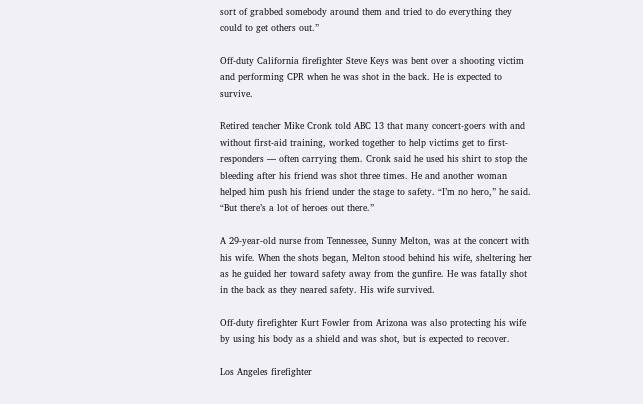sort of grabbed somebody around them and tried to do everything they could to get others out.”

Off-duty California firefighter Steve Keys was bent over a shooting victim and performing CPR when he was shot in the back. He is expected to survive.

Retired teacher Mike Cronk told ABC 13 that many concert-goers with and without first-aid training, worked together to help victims get to first-responders — often carrying them. Cronk said he used his shirt to stop the bleeding after his friend was shot three times. He and another woman helped him push his friend under the stage to safety. “I’m no hero,” he said. “But there’s a lot of heroes out there.”

A 29-year-old nurse from Tennessee, Sunny Melton, was at the concert with his wife. When the shots began, Melton stood behind his wife, sheltering her as he guided her toward safety away from the gunfire. He was fatally shot in the back as they neared safety. His wife survived.

Off-duty firefighter Kurt Fowler from Arizona was also protecting his wife by using his body as a shield and was shot, but is expected to recover.

Los Angeles firefighter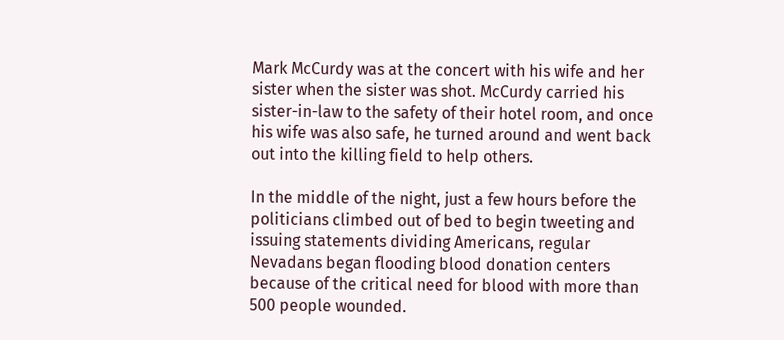Mark McCurdy was at the concert with his wife and her sister when the sister was shot. McCurdy carried his sister-in-law to the safety of their hotel room, and once his wife was also safe, he turned around and went back out into the killing field to help others.

In the middle of the night, just a few hours before the politicians climbed out of bed to begin tweeting and issuing statements dividing Americans, regular Nevadans began flooding blood donation centers because of the critical need for blood with more than 500 people wounded.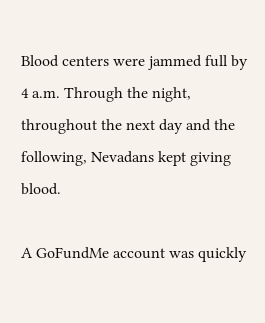Blood centers were jammed full by 4 a.m. Through the night, throughout the next day and the following, Nevadans kept giving blood.

A GoFundMe account was quickly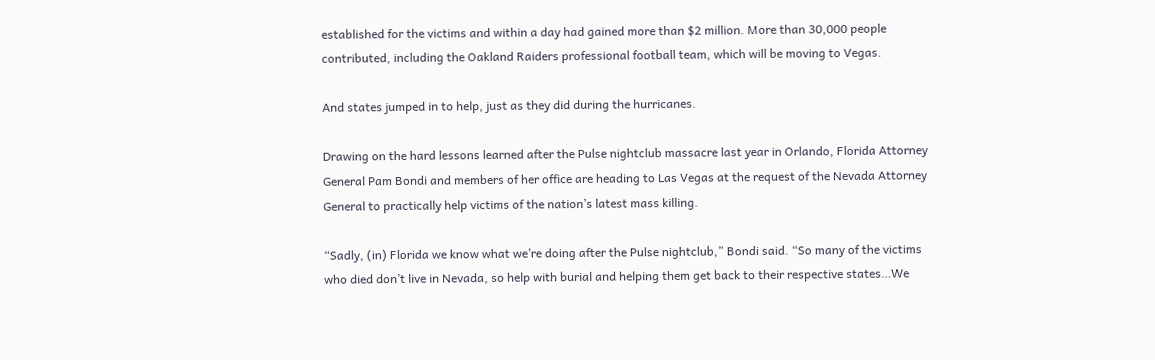established for the victims and within a day had gained more than $2 million. More than 30,000 people contributed, including the Oakland Raiders professional football team, which will be moving to Vegas.

And states jumped in to help, just as they did during the hurricanes.

Drawing on the hard lessons learned after the Pulse nightclub massacre last year in Orlando, Florida Attorney General Pam Bondi and members of her office are heading to Las Vegas at the request of the Nevada Attorney General to practically help victims of the nation’s latest mass killing.

“Sadly, (in) Florida we know what we’re doing after the Pulse nightclub,” Bondi said. “So many of the victims who died don’t live in Nevada, so help with burial and helping them get back to their respective states…We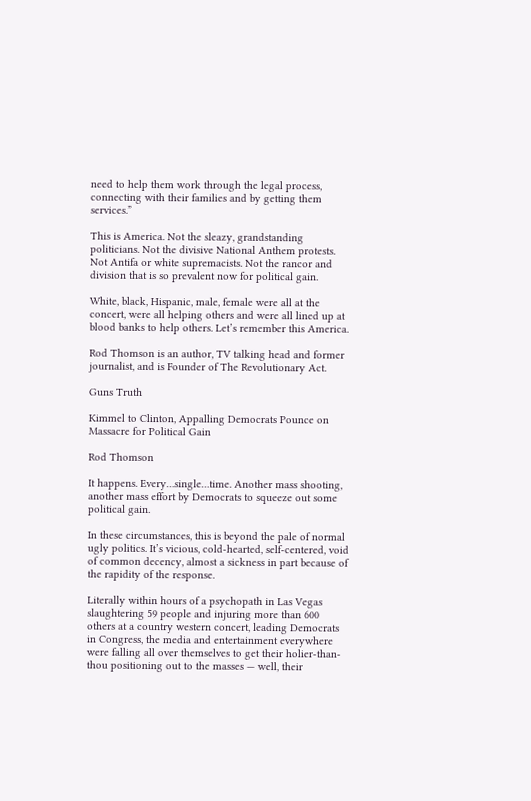need to help them work through the legal process, connecting with their families and by getting them services.”

This is America. Not the sleazy, grandstanding politicians. Not the divisive National Anthem protests. Not Antifa or white supremacists. Not the rancor and division that is so prevalent now for political gain.

White, black, Hispanic, male, female were all at the concert, were all helping others and were all lined up at blood banks to help others. Let’s remember this America.

Rod Thomson is an author, TV talking head and former journalist, and is Founder of The Revolutionary Act.

Guns Truth

Kimmel to Clinton, Appalling Democrats Pounce on Massacre for Political Gain

Rod Thomson

It happens. Every…single…time. Another mass shooting, another mass effort by Democrats to squeeze out some political gain.

In these circumstances, this is beyond the pale of normal ugly politics. It’s vicious, cold-hearted, self-centered, void of common decency, almost a sickness in part because of the rapidity of the response.

Literally within hours of a psychopath in Las Vegas slaughtering 59 people and injuring more than 600 others at a country western concert, leading Democrats in Congress, the media and entertainment everywhere were falling all over themselves to get their holier-than-thou positioning out to the masses — well, their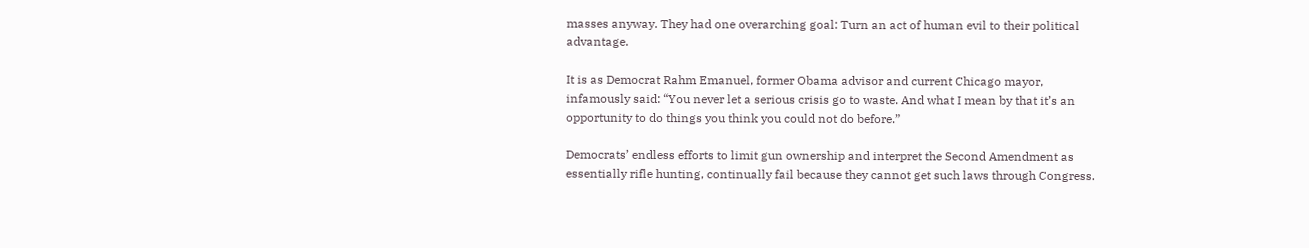masses anyway. They had one overarching goal: Turn an act of human evil to their political advantage.

It is as Democrat Rahm Emanuel, former Obama advisor and current Chicago mayor, infamously said: “You never let a serious crisis go to waste. And what I mean by that it’s an opportunity to do things you think you could not do before.”

Democrats’ endless efforts to limit gun ownership and interpret the Second Amendment as essentially rifle hunting, continually fail because they cannot get such laws through Congress.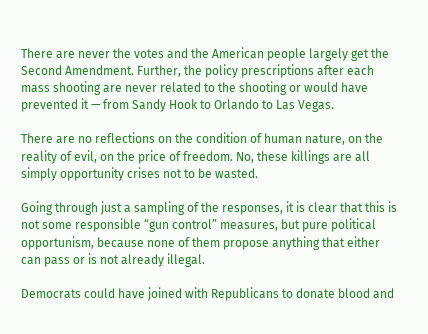There are never the votes and the American people largely get the Second Amendment. Further, the policy prescriptions after each mass shooting are never related to the shooting or would have prevented it — from Sandy Hook to Orlando to Las Vegas.

There are no reflections on the condition of human nature, on the reality of evil, on the price of freedom. No, these killings are all simply opportunity crises not to be wasted.

Going through just a sampling of the responses, it is clear that this is not some responsible “gun control” measures, but pure political opportunism, because none of them propose anything that either can pass or is not already illegal.

Democrats could have joined with Republicans to donate blood and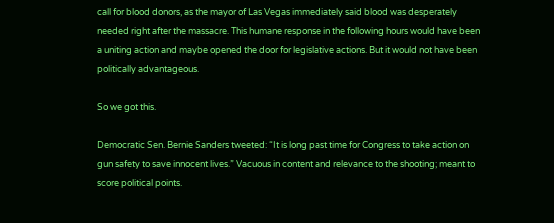call for blood donors, as the mayor of Las Vegas immediately said blood was desperately needed right after the massacre. This humane response in the following hours would have been a uniting action and maybe opened the door for legislative actions. But it would not have been politically advantageous.

So we got this.

Democratic Sen. Bernie Sanders tweeted: “It is long past time for Congress to take action on gun safety to save innocent lives.” Vacuous in content and relevance to the shooting; meant to score political points.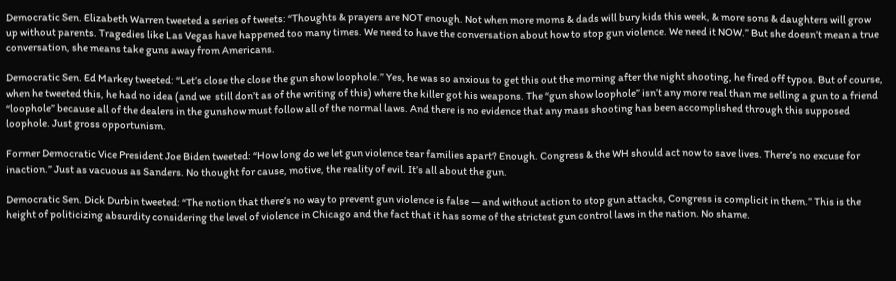Democratic Sen. Elizabeth Warren tweeted a series of tweets: “Thoughts & prayers are NOT enough. Not when more moms & dads will bury kids this week, & more sons & daughters will grow up without parents. Tragedies like Las Vegas have happened too many times. We need to have the conversation about how to stop gun violence. We need it NOW.” But she doesn’t mean a true conversation, she means take guns away from Americans.

Democratic Sen. Ed Markey tweeted: “Let’s close the close the gun show loophole.” Yes, he was so anxious to get this out the morning after the night shooting, he fired off typos. But of course, when he tweeted this, he had no idea (and we  still don’t as of the writing of this) where the killer got his weapons. The “gun show loophole” isn’t any more real than me selling a gun to a friend “loophole” because all of the dealers in the gunshow must follow all of the normal laws. And there is no evidence that any mass shooting has been accomplished through this supposed loophole. Just gross opportunism.

Former Democratic Vice President Joe Biden tweeted: “How long do we let gun violence tear families apart? Enough. Congress & the WH should act now to save lives. There’s no excuse for inaction.” Just as vacuous as Sanders. No thought for cause, motive, the reality of evil. It’s all about the gun.

Democratic Sen. Dick Durbin tweeted: “The notion that there’s no way to prevent gun violence is false — and without action to stop gun attacks, Congress is complicit in them.” This is the height of politicizing absurdity considering the level of violence in Chicago and the fact that it has some of the strictest gun control laws in the nation. No shame.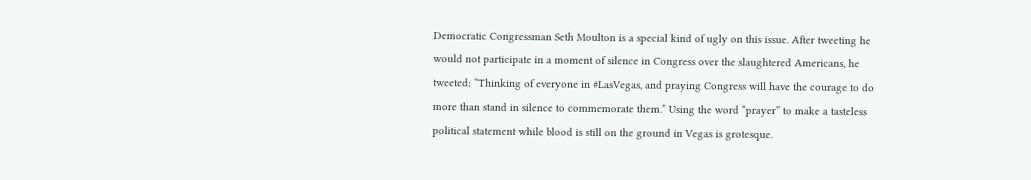Democratic Congressman Seth Moulton is a special kind of ugly on this issue. After tweeting he would not participate in a moment of silence in Congress over the slaughtered Americans, he tweeted: “Thinking of everyone in #LasVegas, and praying Congress will have the courage to do more than stand in silence to commemorate them.” Using the word “prayer” to make a tasteless political statement while blood is still on the ground in Vegas is grotesque.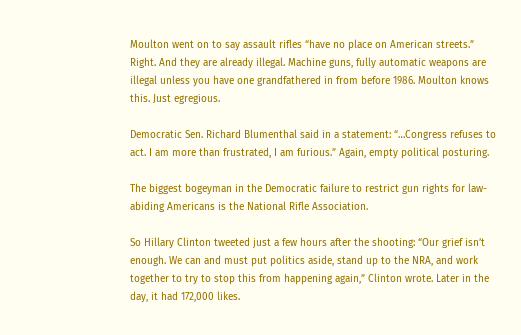Moulton went on to say assault rifles “have no place on American streets.” Right. And they are already illegal. Machine guns, fully automatic weapons are illegal unless you have one grandfathered in from before 1986. Moulton knows this. Just egregious.

Democratic Sen. Richard Blumenthal said in a statement: “…Congress refuses to act. I am more than frustrated, I am furious.” Again, empty political posturing.

The biggest bogeyman in the Democratic failure to restrict gun rights for law-abiding Americans is the National Rifle Association.

So Hillary Clinton tweeted just a few hours after the shooting: “Our grief isn’t enough. We can and must put politics aside, stand up to the NRA, and work together to try to stop this from happening again,” Clinton wrote. Later in the day, it had 172,000 likes.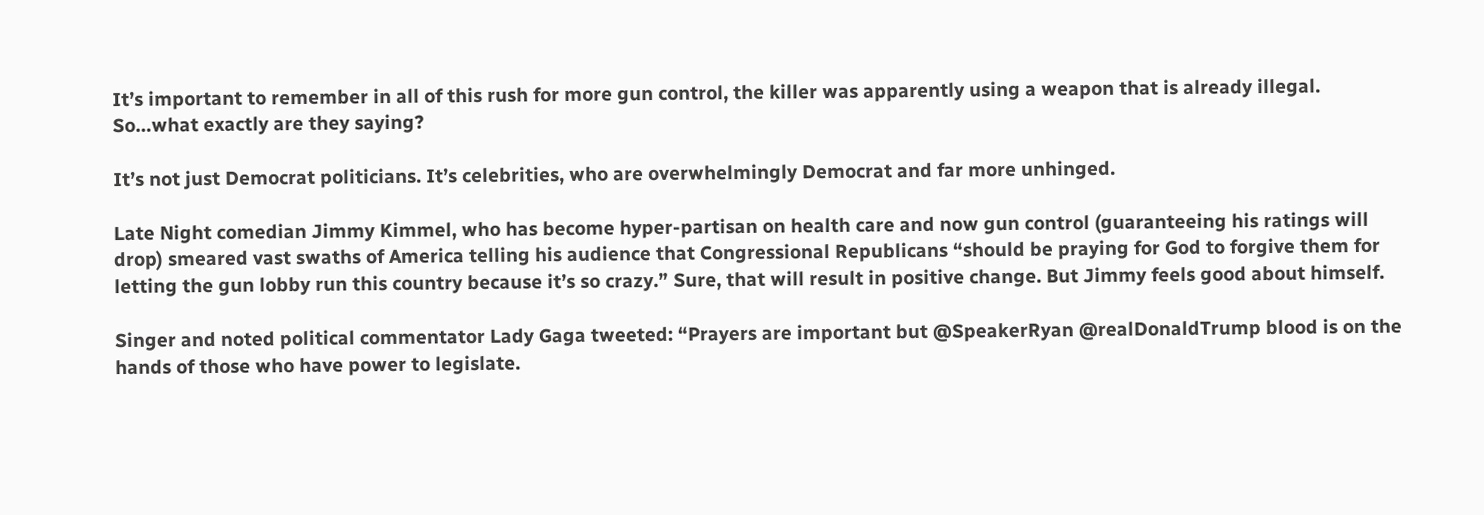It’s important to remember in all of this rush for more gun control, the killer was apparently using a weapon that is already illegal. So…what exactly are they saying?

It’s not just Democrat politicians. It’s celebrities, who are overwhelmingly Democrat and far more unhinged.

Late Night comedian Jimmy Kimmel, who has become hyper-partisan on health care and now gun control (guaranteeing his ratings will drop) smeared vast swaths of America telling his audience that Congressional Republicans “should be praying for God to forgive them for letting the gun lobby run this country because it’s so crazy.” Sure, that will result in positive change. But Jimmy feels good about himself.

Singer and noted political commentator Lady Gaga tweeted: “Prayers are important but @SpeakerRyan @realDonaldTrump blood is on the hands of those who have power to legislate.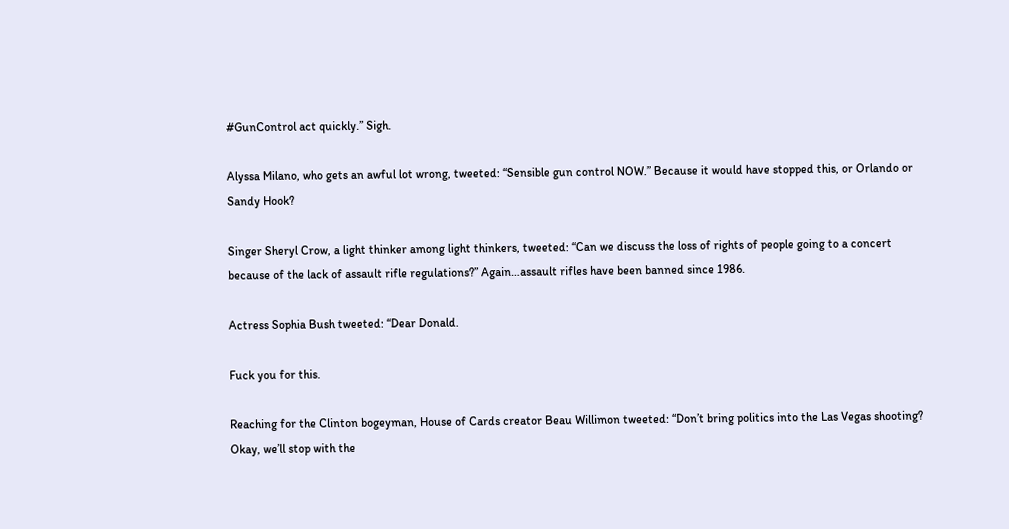#GunControl act quickly.” Sigh.

Alyssa Milano, who gets an awful lot wrong, tweeted: “Sensible gun control NOW.” Because it would have stopped this, or Orlando or Sandy Hook?

Singer Sheryl Crow, a light thinker among light thinkers, tweeted: “Can we discuss the loss of rights of people going to a concert because of the lack of assault rifle regulations?” Again…assault rifles have been banned since 1986.

Actress Sophia Bush tweeted: “Dear Donald.

Fuck you for this.

Reaching for the Clinton bogeyman, House of Cards creator Beau Willimon tweeted: “Don’t bring politics into the Las Vegas shooting? Okay, we’ll stop with the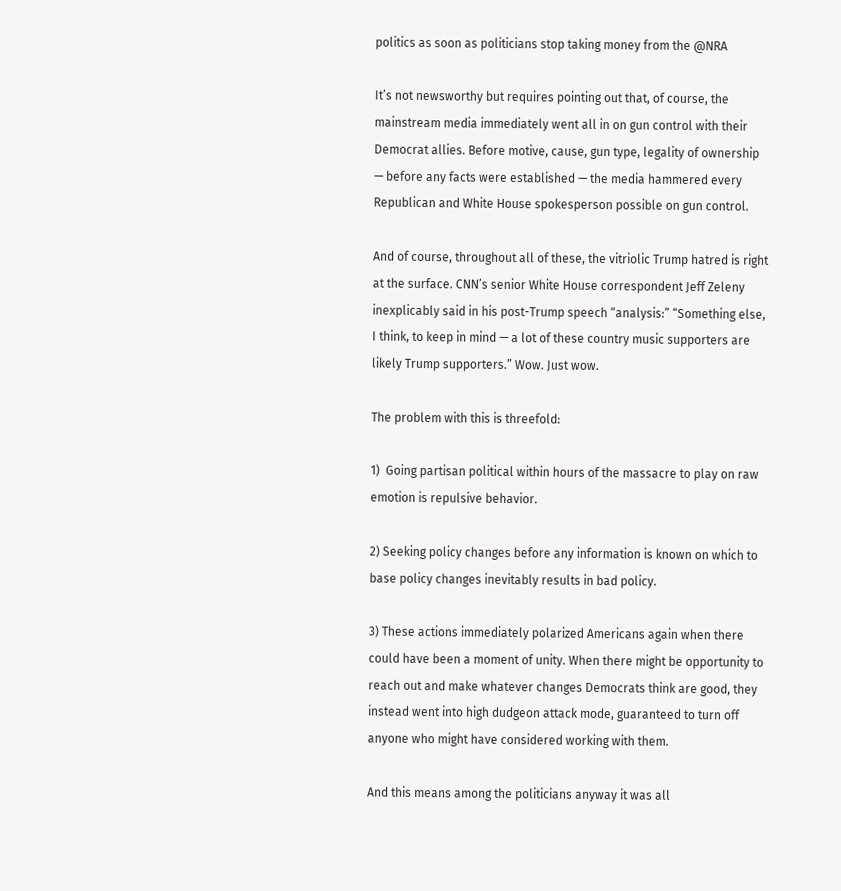politics as soon as politicians stop taking money from the @NRA

It’s not newsworthy but requires pointing out that, of course, the mainstream media immediately went all in on gun control with their Democrat allies. Before motive, cause, gun type, legality of ownership — before any facts were established — the media hammered every Republican and White House spokesperson possible on gun control.

And of course, throughout all of these, the vitriolic Trump hatred is right at the surface. CNN’s senior White House correspondent Jeff Zeleny inexplicably said in his post-Trump speech “analysis:” “Something else, I think, to keep in mind — a lot of these country music supporters are likely Trump supporters.” Wow. Just wow.

The problem with this is threefold:

1)  Going partisan political within hours of the massacre to play on raw emotion is repulsive behavior.

2) Seeking policy changes before any information is known on which to base policy changes inevitably results in bad policy.

3) These actions immediately polarized Americans again when there could have been a moment of unity. When there might be opportunity to reach out and make whatever changes Democrats think are good, they instead went into high dudgeon attack mode, guaranteed to turn off anyone who might have considered working with them.

And this means among the politicians anyway it was all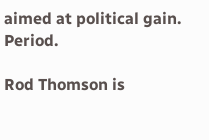aimed at political gain. Period.

Rod Thomson is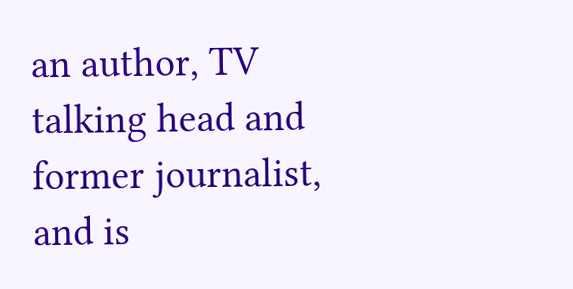an author, TV talking head and former journalist, and is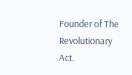Founder of The Revolutionary Act.